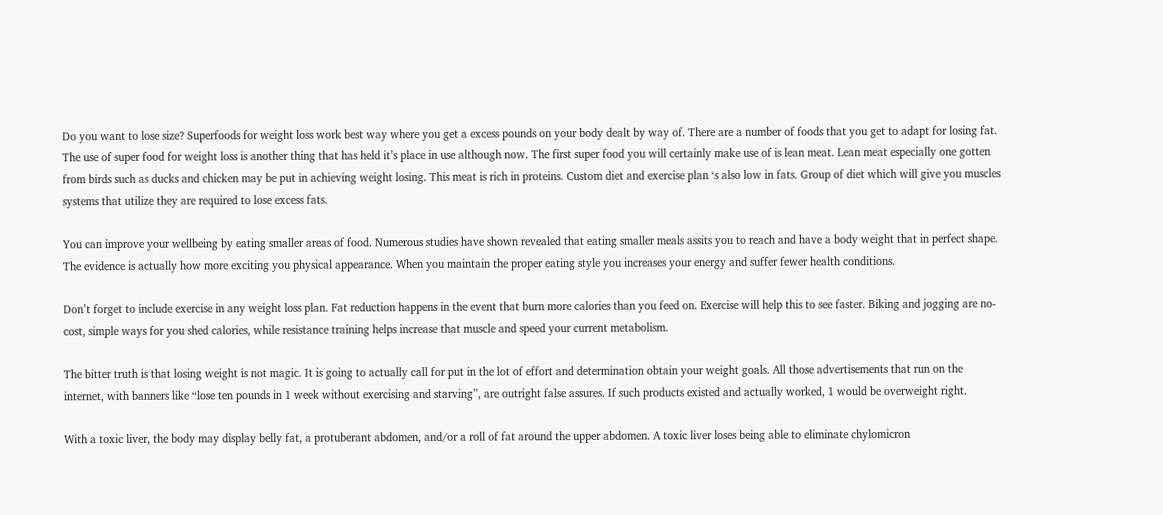Do you want to lose size? Superfoods for weight loss work best way where you get a excess pounds on your body dealt by way of. There are a number of foods that you get to adapt for losing fat. The use of super food for weight loss is another thing that has held it’s place in use although now. The first super food you will certainly make use of is lean meat. Lean meat especially one gotten from birds such as ducks and chicken may be put in achieving weight losing. This meat is rich in proteins. Custom diet and exercise plan ‘s also low in fats. Group of diet which will give you muscles systems that utilize they are required to lose excess fats.

You can improve your wellbeing by eating smaller areas of food. Numerous studies have shown revealed that eating smaller meals assits you to reach and have a body weight that in perfect shape. The evidence is actually how more exciting you physical appearance. When you maintain the proper eating style you increases your energy and suffer fewer health conditions.

Don’t forget to include exercise in any weight loss plan. Fat reduction happens in the event that burn more calories than you feed on. Exercise will help this to see faster. Biking and jogging are no-cost, simple ways for you shed calories, while resistance training helps increase that muscle and speed your current metabolism.

The bitter truth is that losing weight is not magic. It is going to actually call for put in the lot of effort and determination obtain your weight goals. All those advertisements that run on the internet, with banners like “lose ten pounds in 1 week without exercising and starving”, are outright false assures. If such products existed and actually worked, 1 would be overweight right.

With a toxic liver, the body may display belly fat, a protuberant abdomen, and/or a roll of fat around the upper abdomen. A toxic liver loses being able to eliminate chylomicron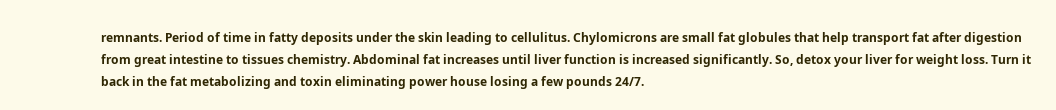remnants. Period of time in fatty deposits under the skin leading to cellulitus. Chylomicrons are small fat globules that help transport fat after digestion from great intestine to tissues chemistry. Abdominal fat increases until liver function is increased significantly. So, detox your liver for weight loss. Turn it back in the fat metabolizing and toxin eliminating power house losing a few pounds 24/7.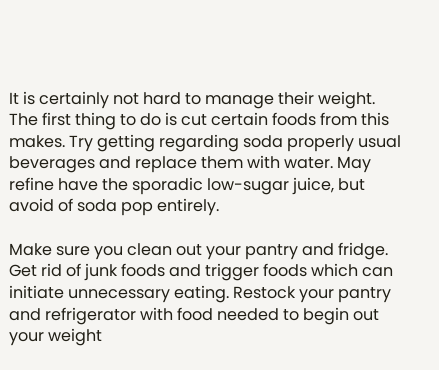It is certainly not hard to manage their weight. The first thing to do is cut certain foods from this makes. Try getting regarding soda properly usual beverages and replace them with water. May refine have the sporadic low-sugar juice, but avoid of soda pop entirely.

Make sure you clean out your pantry and fridge. Get rid of junk foods and trigger foods which can initiate unnecessary eating. Restock your pantry and refrigerator with food needed to begin out your weight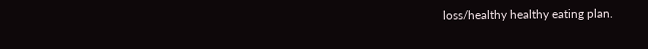loss/healthy healthy eating plan.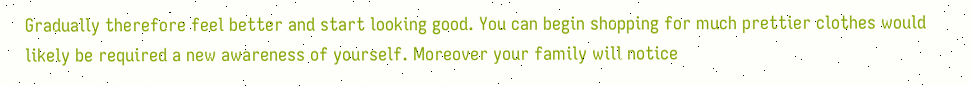Gradually therefore feel better and start looking good. You can begin shopping for much prettier clothes would likely be required a new awareness of yourself. Moreover your family will notice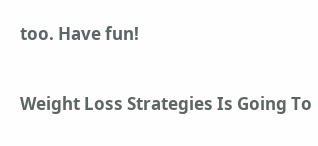too. Have fun!

Weight Loss Strategies Is Going To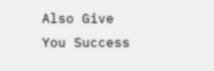Also Give You Success